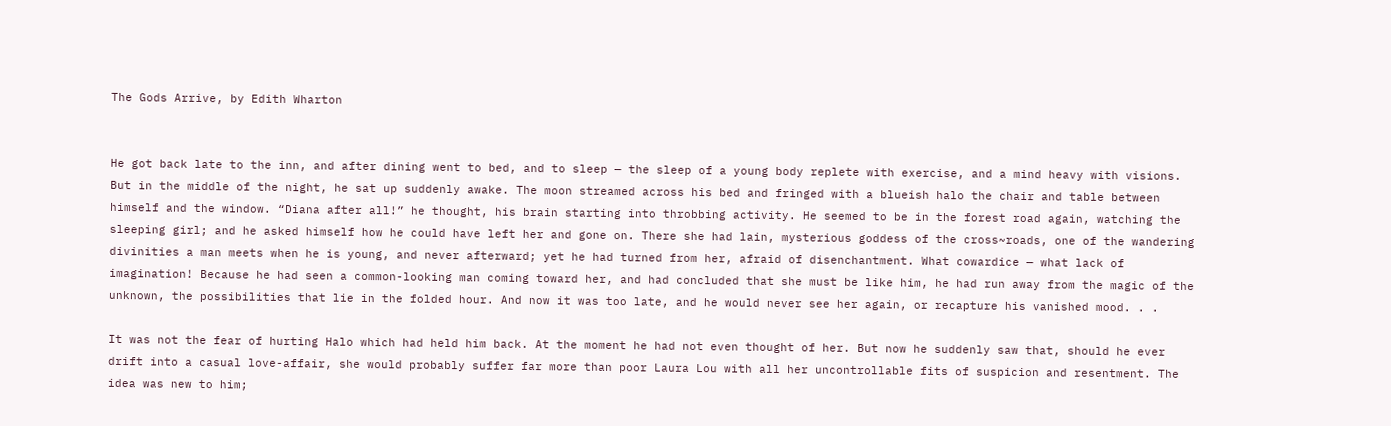The Gods Arrive, by Edith Wharton


He got back late to the inn, and after dining went to bed, and to sleep — the sleep of a young body replete with exercise, and a mind heavy with visions. But in the middle of the night, he sat up suddenly awake. The moon streamed across his bed and fringed with a blueish halo the chair and table between himself and the window. “Diana after all!” he thought, his brain starting into throbbing activity. He seemed to be in the forest road again, watching the sleeping girl; and he asked himself how he could have left her and gone on. There she had lain, mysterious goddess of the cross~roads, one of the wandering divinities a man meets when he is young, and never afterward; yet he had turned from her, afraid of disenchantment. What cowardice — what lack of imagination! Because he had seen a common-looking man coming toward her, and had concluded that she must be like him, he had run away from the magic of the unknown, the possibilities that lie in the folded hour. And now it was too late, and he would never see her again, or recapture his vanished mood. . .

It was not the fear of hurting Halo which had held him back. At the moment he had not even thought of her. But now he suddenly saw that, should he ever drift into a casual love-affair, she would probably suffer far more than poor Laura Lou with all her uncontrollable fits of suspicion and resentment. The idea was new to him;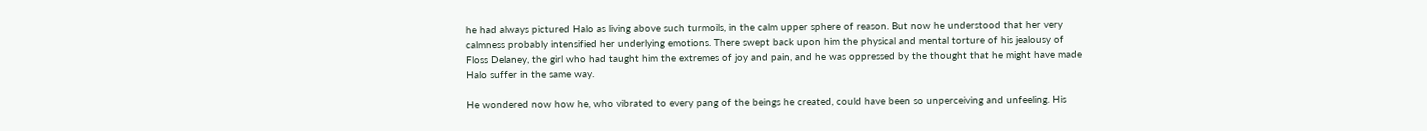he had always pictured Halo as living above such turmoils, in the calm upper sphere of reason. But now he understood that her very calmness probably intensified her underlying emotions. There swept back upon him the physical and mental torture of his jealousy of Floss Delaney, the girl who had taught him the extremes of joy and pain, and he was oppressed by the thought that he might have made Halo suffer in the same way.

He wondered now how he, who vibrated to every pang of the beings he created, could have been so unperceiving and unfeeling. His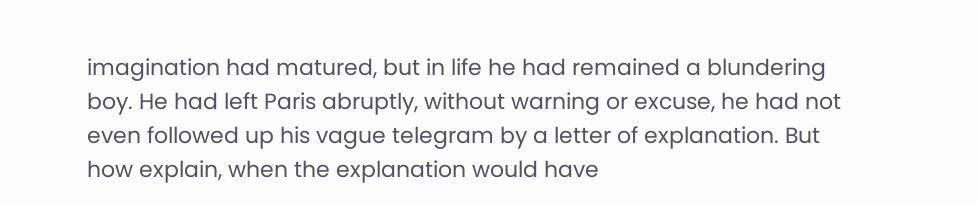imagination had matured, but in life he had remained a blundering boy. He had left Paris abruptly, without warning or excuse, he had not even followed up his vague telegram by a letter of explanation. But how explain, when the explanation would have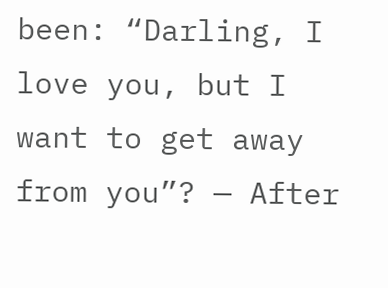been: “Darling, I love you, but I want to get away from you”? — After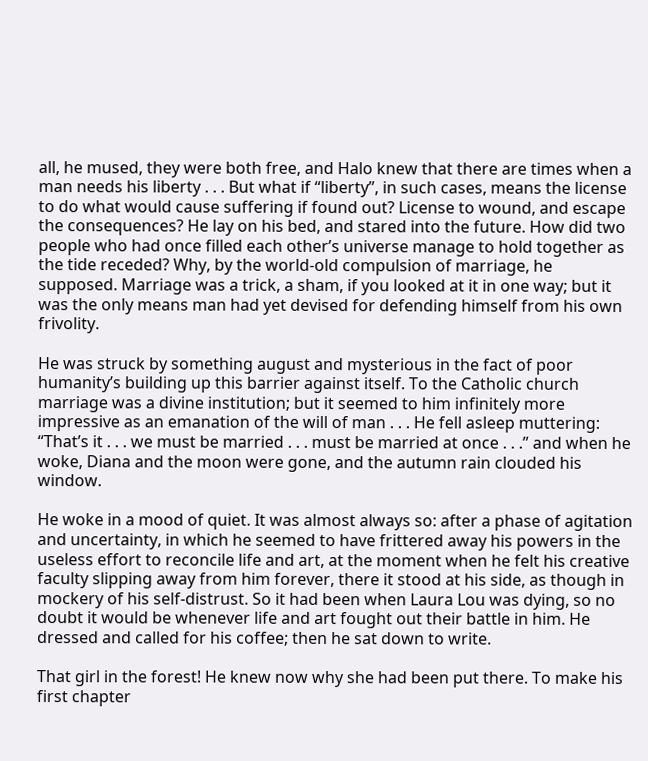all, he mused, they were both free, and Halo knew that there are times when a man needs his liberty . . . But what if “liberty”, in such cases, means the license to do what would cause suffering if found out? License to wound, and escape the consequences? He lay on his bed, and stared into the future. How did two people who had once filled each other’s universe manage to hold together as the tide receded? Why, by the world-old compulsion of marriage, he supposed. Marriage was a trick, a sham, if you looked at it in one way; but it was the only means man had yet devised for defending himself from his own frivolity.

He was struck by something august and mysterious in the fact of poor humanity’s building up this barrier against itself. To the Catholic church marriage was a divine institution; but it seemed to him infinitely more impressive as an emanation of the will of man . . . He fell asleep muttering: “That’s it . . . we must be married . . . must be married at once . . .” and when he woke, Diana and the moon were gone, and the autumn rain clouded his window.

He woke in a mood of quiet. It was almost always so: after a phase of agitation and uncertainty, in which he seemed to have frittered away his powers in the useless effort to reconcile life and art, at the moment when he felt his creative faculty slipping away from him forever, there it stood at his side, as though in mockery of his self-distrust. So it had been when Laura Lou was dying, so no doubt it would be whenever life and art fought out their battle in him. He dressed and called for his coffee; then he sat down to write.

That girl in the forest! He knew now why she had been put there. To make his first chapter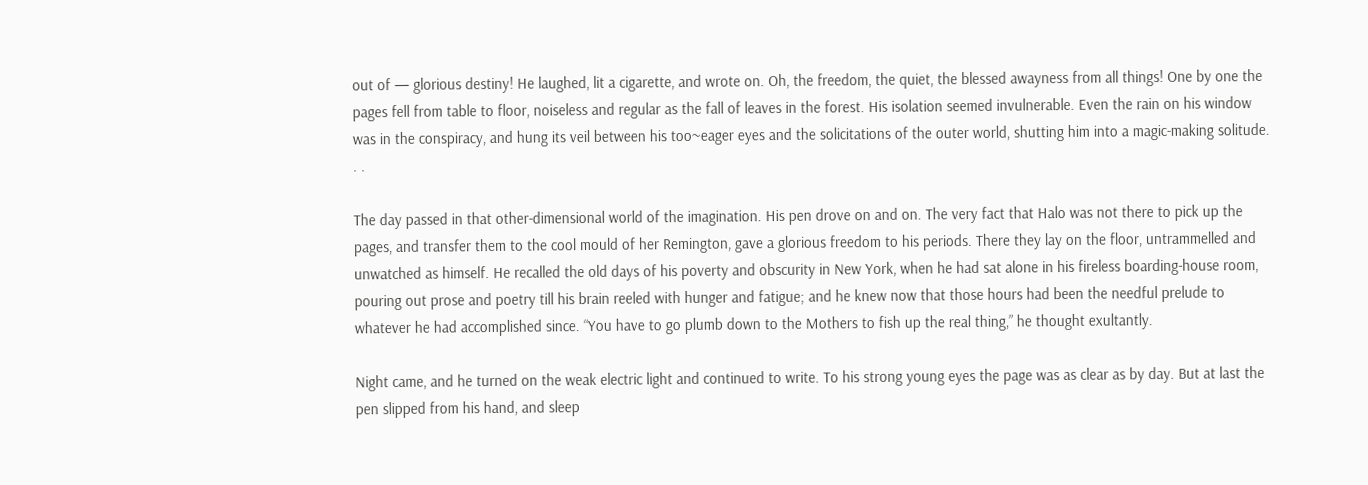out of — glorious destiny! He laughed, lit a cigarette, and wrote on. Oh, the freedom, the quiet, the blessed awayness from all things! One by one the pages fell from table to floor, noiseless and regular as the fall of leaves in the forest. His isolation seemed invulnerable. Even the rain on his window was in the conspiracy, and hung its veil between his too~eager eyes and the solicitations of the outer world, shutting him into a magic-making solitude. . .

The day passed in that other-dimensional world of the imagination. His pen drove on and on. The very fact that Halo was not there to pick up the pages, and transfer them to the cool mould of her Remington, gave a glorious freedom to his periods. There they lay on the floor, untrammelled and unwatched as himself. He recalled the old days of his poverty and obscurity in New York, when he had sat alone in his fireless boarding-house room, pouring out prose and poetry till his brain reeled with hunger and fatigue; and he knew now that those hours had been the needful prelude to whatever he had accomplished since. “You have to go plumb down to the Mothers to fish up the real thing,” he thought exultantly.

Night came, and he turned on the weak electric light and continued to write. To his strong young eyes the page was as clear as by day. But at last the pen slipped from his hand, and sleep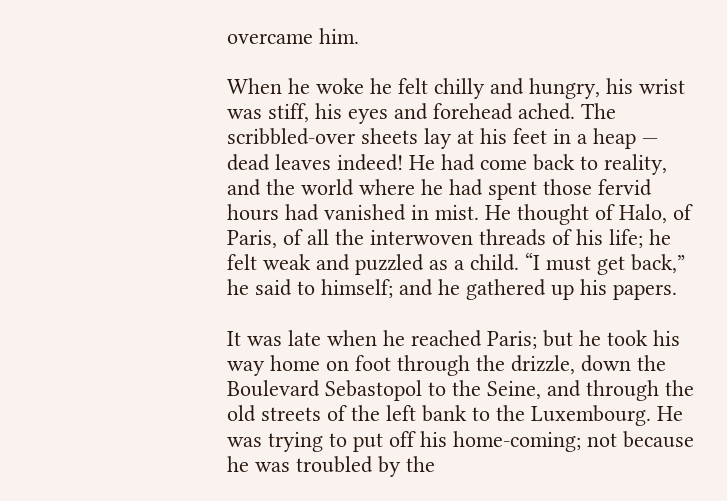overcame him.

When he woke he felt chilly and hungry, his wrist was stiff, his eyes and forehead ached. The scribbled-over sheets lay at his feet in a heap — dead leaves indeed! He had come back to reality, and the world where he had spent those fervid hours had vanished in mist. He thought of Halo, of Paris, of all the interwoven threads of his life; he felt weak and puzzled as a child. “I must get back,” he said to himself; and he gathered up his papers.

It was late when he reached Paris; but he took his way home on foot through the drizzle, down the Boulevard Sebastopol to the Seine, and through the old streets of the left bank to the Luxembourg. He was trying to put off his home-coming; not because he was troubled by the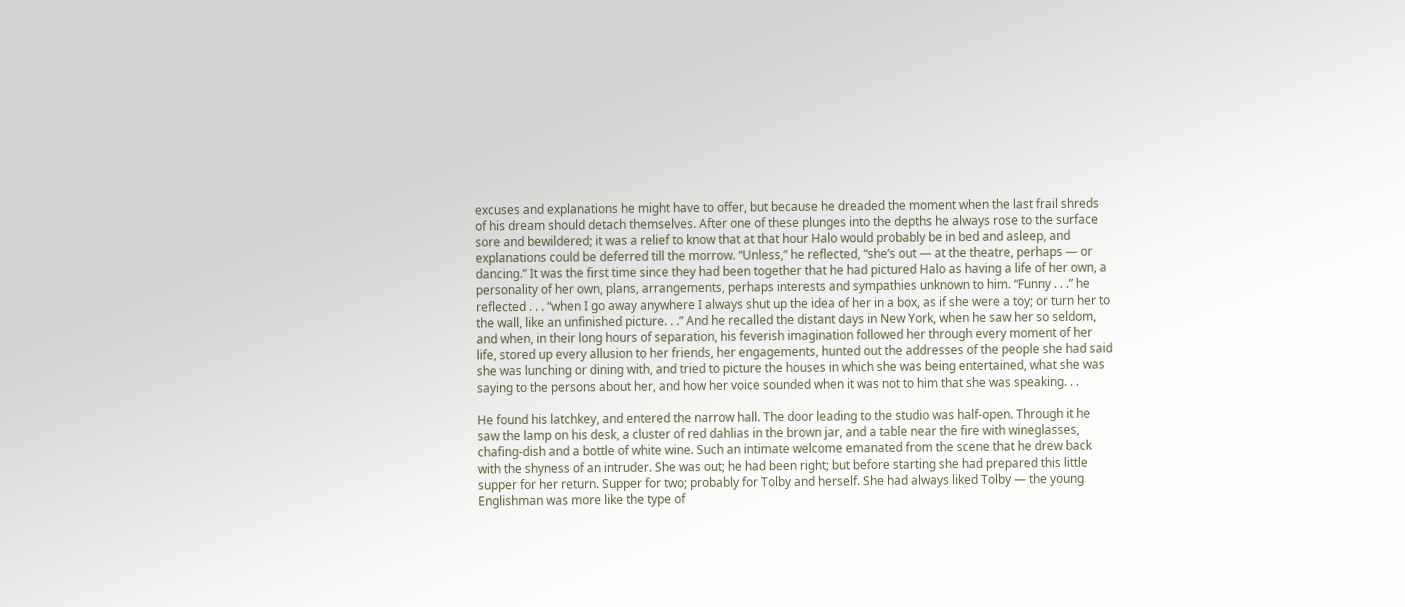excuses and explanations he might have to offer, but because he dreaded the moment when the last frail shreds of his dream should detach themselves. After one of these plunges into the depths he always rose to the surface sore and bewildered; it was a relief to know that at that hour Halo would probably be in bed and asleep, and explanations could be deferred till the morrow. “Unless,” he reflected, “she’s out — at the theatre, perhaps — or dancing.” It was the first time since they had been together that he had pictured Halo as having a life of her own, a personality of her own, plans, arrangements, perhaps interests and sympathies unknown to him. “Funny . . .” he reflected . . . “when I go away anywhere I always shut up the idea of her in a box, as if she were a toy; or turn her to the wall, like an unfinished picture. . .” And he recalled the distant days in New York, when he saw her so seldom, and when, in their long hours of separation, his feverish imagination followed her through every moment of her life, stored up every allusion to her friends, her engagements, hunted out the addresses of the people she had said she was lunching or dining with, and tried to picture the houses in which she was being entertained, what she was saying to the persons about her, and how her voice sounded when it was not to him that she was speaking. . .

He found his latchkey, and entered the narrow hall. The door leading to the studio was half-open. Through it he saw the lamp on his desk, a cluster of red dahlias in the brown jar, and a table near the fire with wineglasses, chafing-dish and a bottle of white wine. Such an intimate welcome emanated from the scene that he drew back with the shyness of an intruder. She was out; he had been right; but before starting she had prepared this little supper for her return. Supper for two; probably for Tolby and herself. She had always liked Tolby — the young Englishman was more like the type of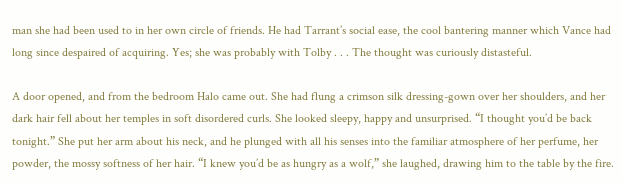man she had been used to in her own circle of friends. He had Tarrant’s social ease, the cool bantering manner which Vance had long since despaired of acquiring. Yes; she was probably with Tolby . . . The thought was curiously distasteful.

A door opened, and from the bedroom Halo came out. She had flung a crimson silk dressing-gown over her shoulders, and her dark hair fell about her temples in soft disordered curls. She looked sleepy, happy and unsurprised. “I thought you’d be back tonight.” She put her arm about his neck, and he plunged with all his senses into the familiar atmosphere of her perfume, her powder, the mossy softness of her hair. “I knew you’d be as hungry as a wolf,” she laughed, drawing him to the table by the fire.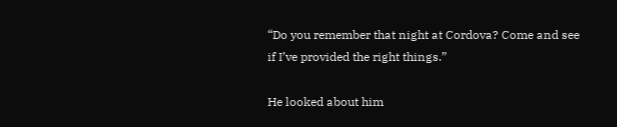“Do you remember that night at Cordova? Come and see if I’ve provided the right things.”

He looked about him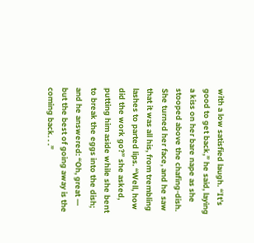with a low satisfied laugh. “It’s good to get back,” he said, laying a kiss on her bare nape as she stooped above the chafing-dish. She turned her face, and he saw that it was all his, from trembling lashes to parted lips. “Well, how did the work go?” she asked, putting him aside while she bent to break the eggs into the dish; and he answered: “Oh, great — but the best of going away is the coming back. . .”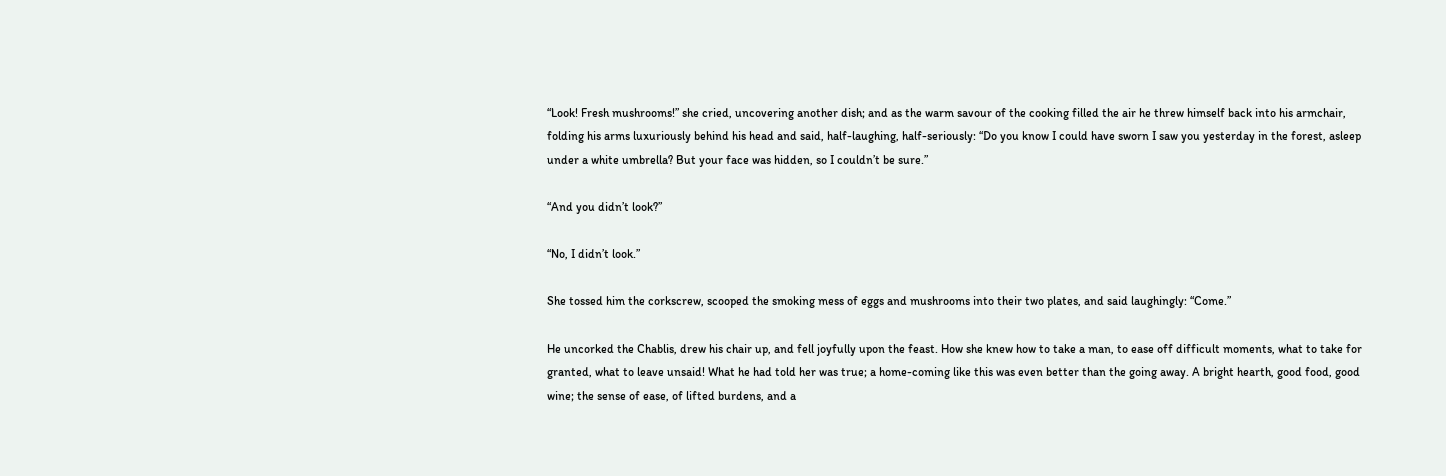“Look! Fresh mushrooms!” she cried, uncovering another dish; and as the warm savour of the cooking filled the air he threw himself back into his armchair, folding his arms luxuriously behind his head and said, half-laughing, half-seriously: “Do you know I could have sworn I saw you yesterday in the forest, asleep under a white umbrella? But your face was hidden, so I couldn’t be sure.”

“And you didn’t look?”

“No, I didn’t look.”

She tossed him the corkscrew, scooped the smoking mess of eggs and mushrooms into their two plates, and said laughingly: “Come.”

He uncorked the Chablis, drew his chair up, and fell joyfully upon the feast. How she knew how to take a man, to ease off difficult moments, what to take for granted, what to leave unsaid! What he had told her was true; a home-coming like this was even better than the going away. A bright hearth, good food, good wine; the sense of ease, of lifted burdens, and a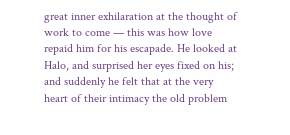great inner exhilaration at the thought of work to come — this was how love repaid him for his escapade. He looked at Halo, and surprised her eyes fixed on his; and suddenly he felt that at the very heart of their intimacy the old problem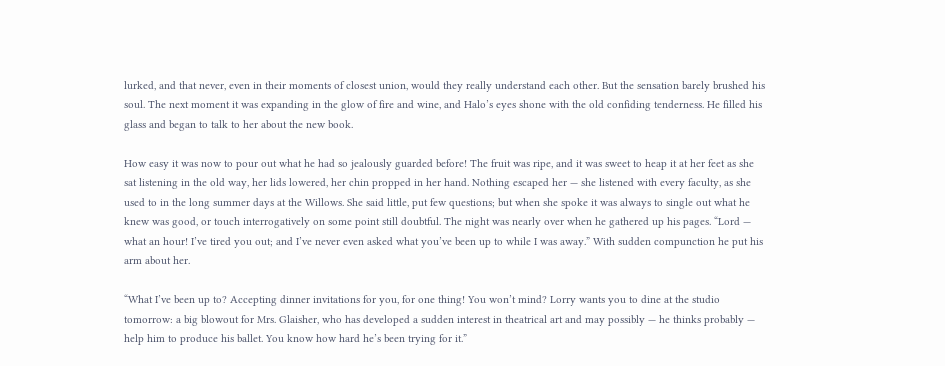lurked, and that never, even in their moments of closest union, would they really understand each other. But the sensation barely brushed his soul. The next moment it was expanding in the glow of fire and wine, and Halo’s eyes shone with the old confiding tenderness. He filled his glass and began to talk to her about the new book.

How easy it was now to pour out what he had so jealously guarded before! The fruit was ripe, and it was sweet to heap it at her feet as she sat listening in the old way, her lids lowered, her chin propped in her hand. Nothing escaped her — she listened with every faculty, as she used to in the long summer days at the Willows. She said little, put few questions; but when she spoke it was always to single out what he knew was good, or touch interrogatively on some point still doubtful. The night was nearly over when he gathered up his pages. “Lord — what an hour! I’ve tired you out; and I’ve never even asked what you’ve been up to while I was away.” With sudden compunction he put his arm about her.

“What I’ve been up to? Accepting dinner invitations for you, for one thing! You won’t mind? Lorry wants you to dine at the studio tomorrow: a big blowout for Mrs. Glaisher, who has developed a sudden interest in theatrical art and may possibly — he thinks probably — help him to produce his ballet. You know how hard he’s been trying for it.”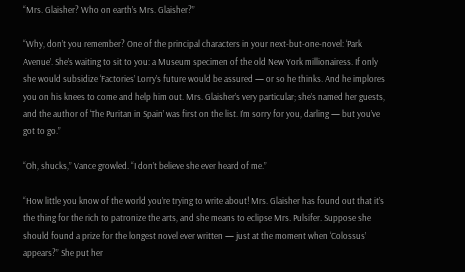“Mrs. Glaisher? Who on earth’s Mrs. Glaisher?”

“Why, don’t you remember? One of the principal characters in your next-but-one-novel: ‘Park Avenue’. She’s waiting to sit to you: a Museum specimen of the old New York millionairess. If only she would subsidize ‘Factories’ Lorry’s future would be assured — or so he thinks. And he implores you on his knees to come and help him out. Mrs. Glaisher’s very particular; she’s named her guests, and the author of ‘The Puritan in Spain’ was first on the list. I’m sorry for you, darling — but you’ve got to go.”

“Oh, shucks,” Vance growled. “I don’t believe she ever heard of me.”

“How little you know of the world you’re trying to write about! Mrs. Glaisher has found out that it’s the thing for the rich to patronize the arts, and she means to eclipse Mrs. Pulsifer. Suppose she should found a prize for the longest novel ever written — just at the moment when ‘Colossus’ appears?” She put her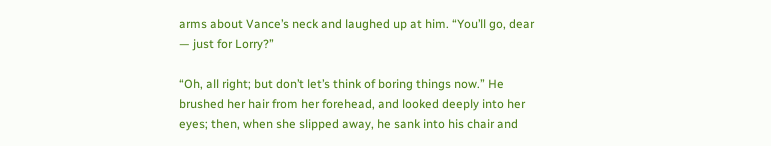arms about Vance’s neck and laughed up at him. “You’ll go, dear — just for Lorry?”

“Oh, all right; but don’t let’s think of boring things now.” He brushed her hair from her forehead, and looked deeply into her eyes; then, when she slipped away, he sank into his chair and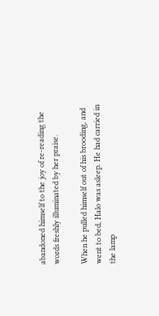abandoned himself to the joy of re-reading the words freshly illuminated by her praise.

When he pulled himself out of his brooding, and went to bed, Halo was asleep. He had carried in the lamp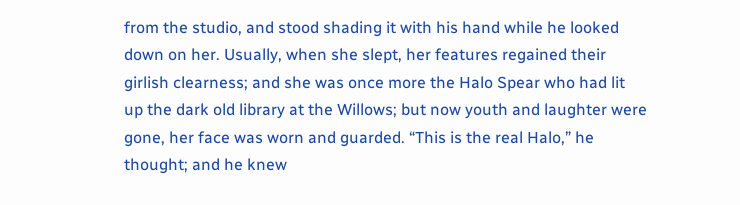from the studio, and stood shading it with his hand while he looked down on her. Usually, when she slept, her features regained their girlish clearness; and she was once more the Halo Spear who had lit up the dark old library at the Willows; but now youth and laughter were gone, her face was worn and guarded. “This is the real Halo,” he thought; and he knew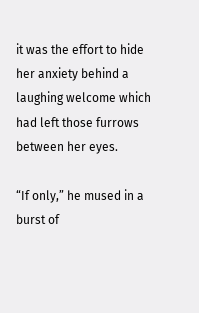it was the effort to hide her anxiety behind a laughing welcome which had left those furrows between her eyes.

“If only,” he mused in a burst of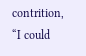contrition, “I could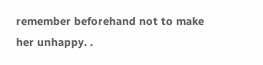remember beforehand not to make her unhappy. .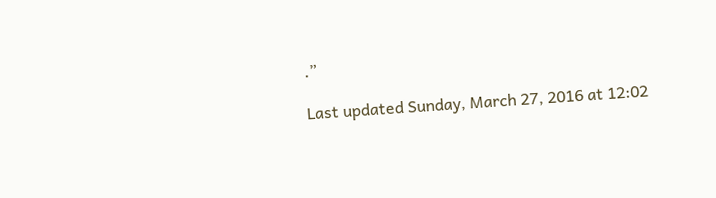.”

Last updated Sunday, March 27, 2016 at 12:02